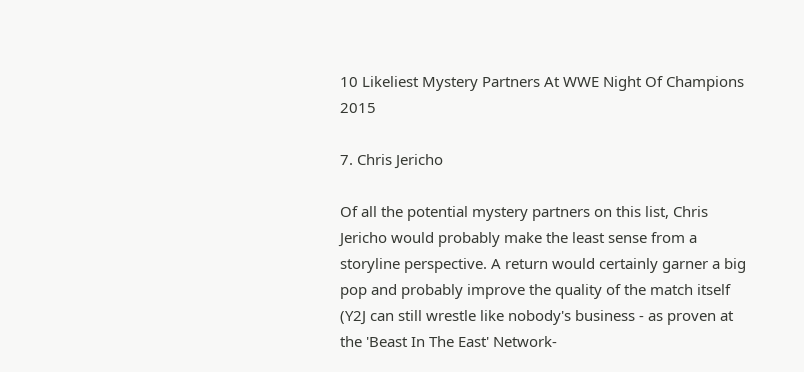10 Likeliest Mystery Partners At WWE Night Of Champions 2015

7. Chris Jericho

Of all the potential mystery partners on this list, Chris Jericho would probably make the least sense from a storyline perspective. A return would certainly garner a big pop and probably improve the quality of the match itself (Y2J can still wrestle like nobody's business - as proven at the 'Beast In The East' Network-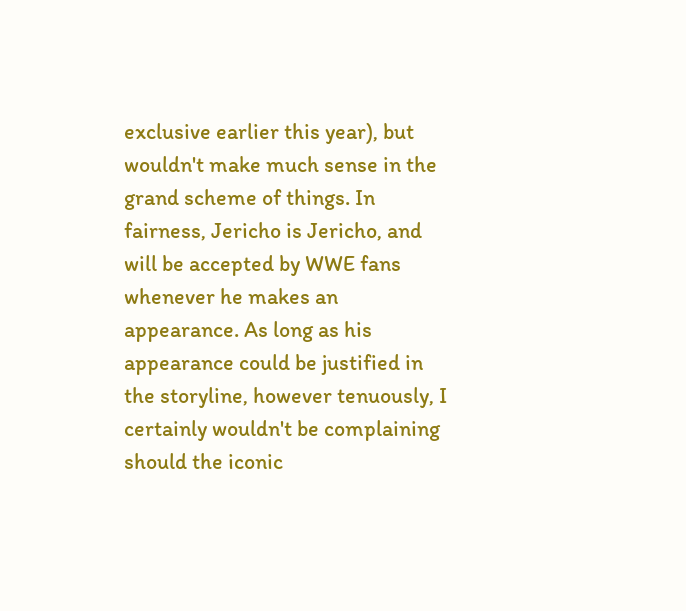exclusive earlier this year), but wouldn't make much sense in the grand scheme of things. In fairness, Jericho is Jericho, and will be accepted by WWE fans whenever he makes an appearance. As long as his appearance could be justified in the storyline, however tenuously, I certainly wouldn't be complaining should the iconic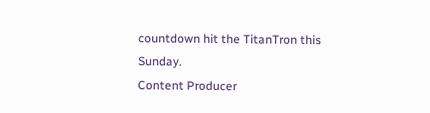countdown hit the TitanTron this Sunday.
Content Producer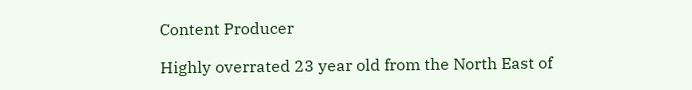Content Producer

Highly overrated 23 year old from the North East of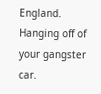England. Hanging off of your gangster car.